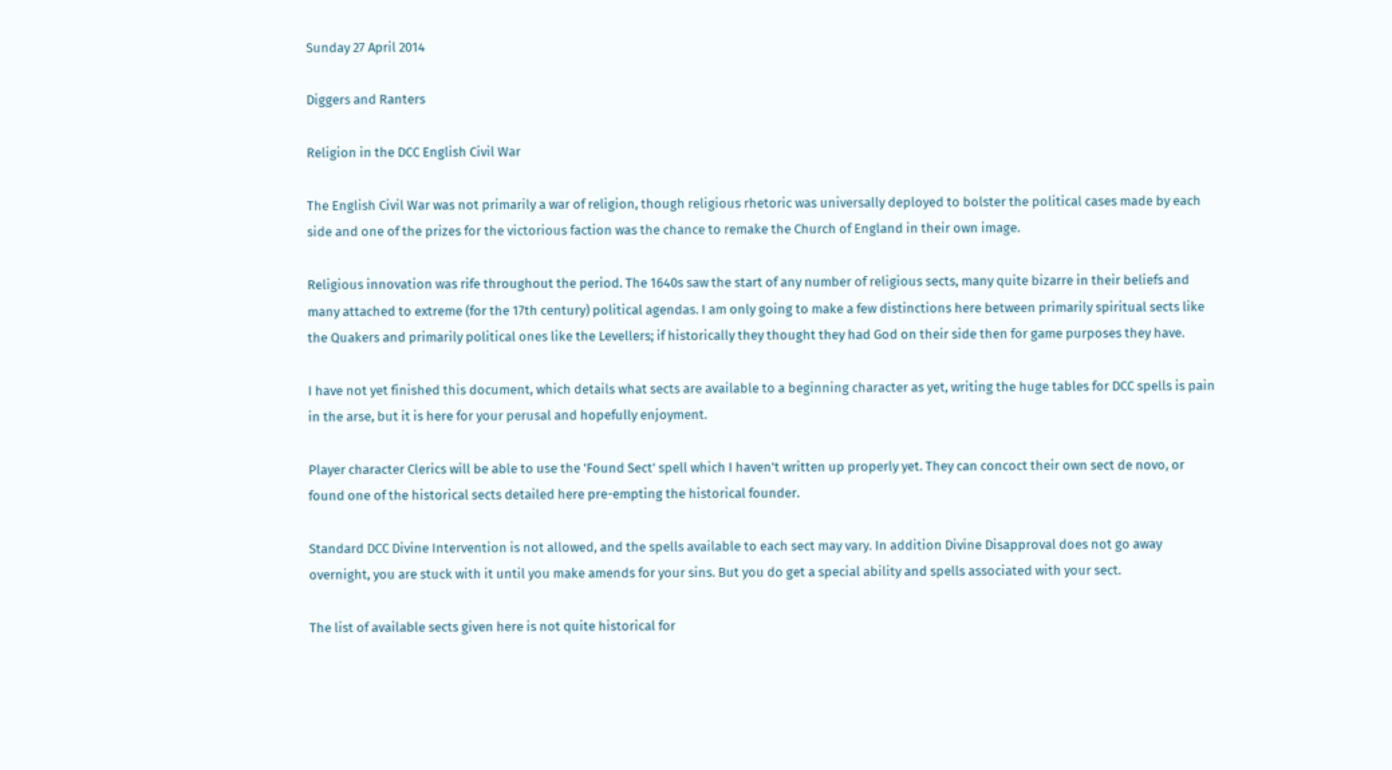Sunday 27 April 2014

Diggers and Ranters

Religion in the DCC English Civil War

The English Civil War was not primarily a war of religion, though religious rhetoric was universally deployed to bolster the political cases made by each side and one of the prizes for the victorious faction was the chance to remake the Church of England in their own image.

Religious innovation was rife throughout the period. The 1640s saw the start of any number of religious sects, many quite bizarre in their beliefs and many attached to extreme (for the 17th century) political agendas. I am only going to make a few distinctions here between primarily spiritual sects like the Quakers and primarily political ones like the Levellers; if historically they thought they had God on their side then for game purposes they have.

I have not yet finished this document, which details what sects are available to a beginning character as yet, writing the huge tables for DCC spells is pain in the arse, but it is here for your perusal and hopefully enjoyment.

Player character Clerics will be able to use the 'Found Sect' spell which I haven't written up properly yet. They can concoct their own sect de novo, or found one of the historical sects detailed here pre-empting the historical founder.

Standard DCC Divine Intervention is not allowed, and the spells available to each sect may vary. In addition Divine Disapproval does not go away overnight, you are stuck with it until you make amends for your sins. But you do get a special ability and spells associated with your sect.

The list of available sects given here is not quite historical for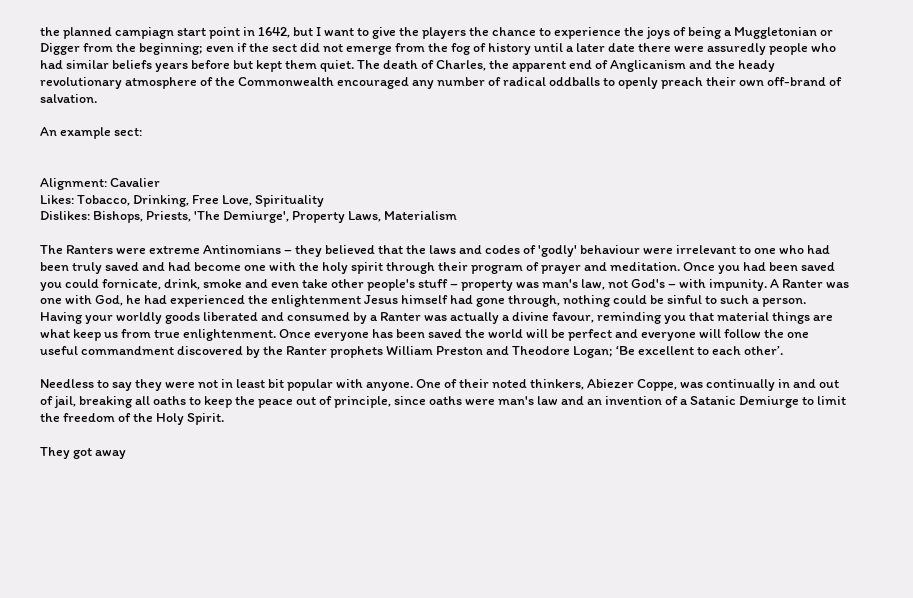the planned campiagn start point in 1642, but I want to give the players the chance to experience the joys of being a Muggletonian or Digger from the beginning; even if the sect did not emerge from the fog of history until a later date there were assuredly people who had similar beliefs years before but kept them quiet. The death of Charles, the apparent end of Anglicanism and the heady revolutionary atmosphere of the Commonwealth encouraged any number of radical oddballs to openly preach their own off-brand of salvation.

An example sect:


Alignment: Cavalier
Likes: Tobacco, Drinking, Free Love, Spirituality
Dislikes: Bishops, Priests, 'The Demiurge', Property Laws, Materialism

The Ranters were extreme Antinomians – they believed that the laws and codes of 'godly' behaviour were irrelevant to one who had been truly saved and had become one with the holy spirit through their program of prayer and meditation. Once you had been saved you could fornicate, drink, smoke and even take other people's stuff – property was man's law, not God's – with impunity. A Ranter was one with God, he had experienced the enlightenment Jesus himself had gone through, nothing could be sinful to such a person. Having your worldly goods liberated and consumed by a Ranter was actually a divine favour, reminding you that material things are what keep us from true enlightenment. Once everyone has been saved the world will be perfect and everyone will follow the one useful commandment discovered by the Ranter prophets William Preston and Theodore Logan; ‘Be excellent to each other’.

Needless to say they were not in least bit popular with anyone. One of their noted thinkers, Abiezer Coppe, was continually in and out of jail, breaking all oaths to keep the peace out of principle, since oaths were man's law and an invention of a Satanic Demiurge to limit the freedom of the Holy Spirit.

They got away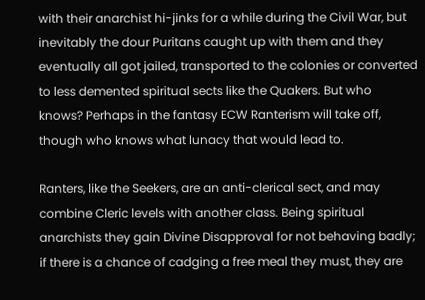with their anarchist hi-jinks for a while during the Civil War, but inevitably the dour Puritans caught up with them and they eventually all got jailed, transported to the colonies or converted to less demented spiritual sects like the Quakers. But who knows? Perhaps in the fantasy ECW Ranterism will take off, though who knows what lunacy that would lead to.

Ranters, like the Seekers, are an anti-clerical sect, and may combine Cleric levels with another class. Being spiritual anarchists they gain Divine Disapproval for not behaving badly; if there is a chance of cadging a free meal they must, they are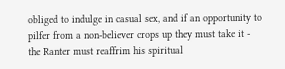obliged to indulge in casual sex, and if an opportunity to pilfer from a non-believer crops up they must take it - the Ranter must reaffrim his spiritual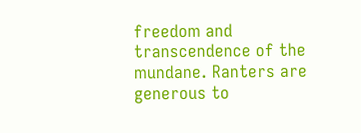freedom and transcendence of the mundane. Ranters are generous to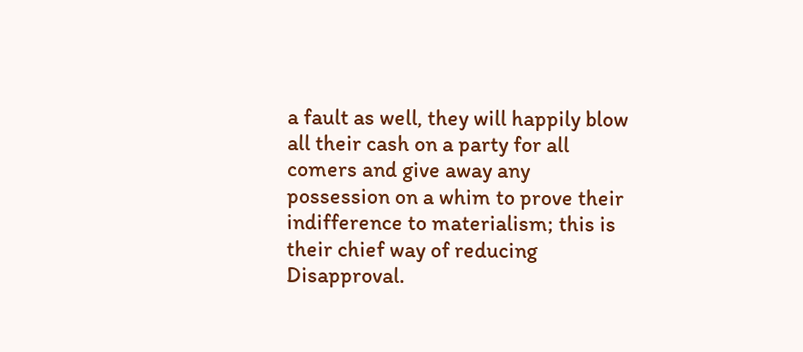a fault as well, they will happily blow all their cash on a party for all comers and give away any possession on a whim to prove their indifference to materialism; this is their chief way of reducing Disapproval.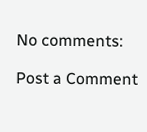No comments:

Post a Comment